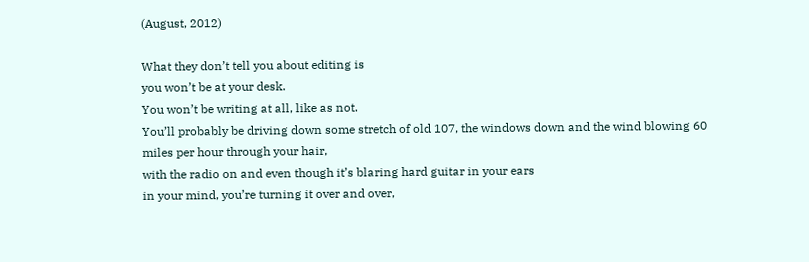(August, 2012)

What they don’t tell you about editing is
you won’t be at your desk.
You won’t be writing at all, like as not.
You’ll probably be driving down some stretch of old 107, the windows down and the wind blowing 60 miles per hour through your hair,
with the radio on and even though it’s blaring hard guitar in your ears
in your mind, you’re turning it over and over,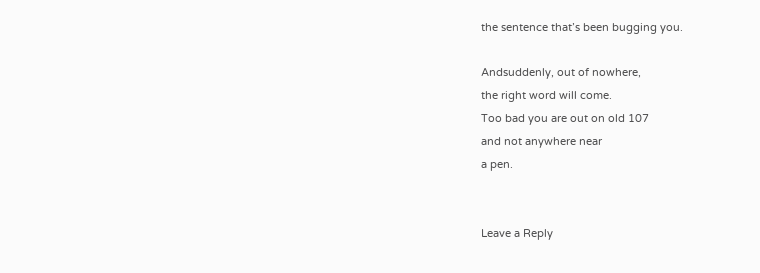the sentence that’s been bugging you.

Andsuddenly, out of nowhere,
the right word will come.
Too bad you are out on old 107
and not anywhere near
a pen.


Leave a Reply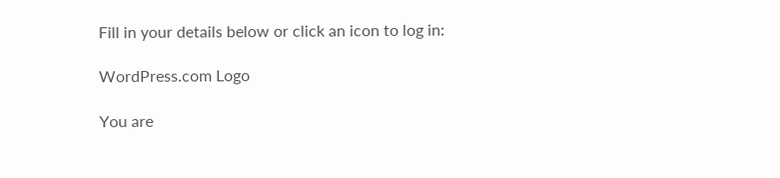Fill in your details below or click an icon to log in:

WordPress.com Logo

You are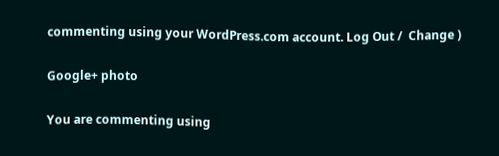commenting using your WordPress.com account. Log Out /  Change )

Google+ photo

You are commenting using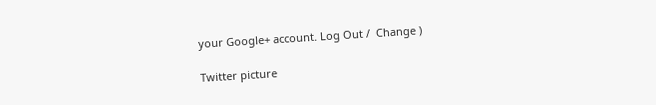your Google+ account. Log Out /  Change )

Twitter picture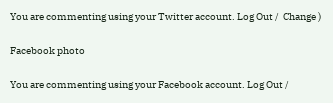You are commenting using your Twitter account. Log Out /  Change )

Facebook photo

You are commenting using your Facebook account. Log Out /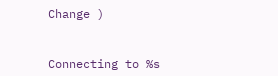Change )


Connecting to %s